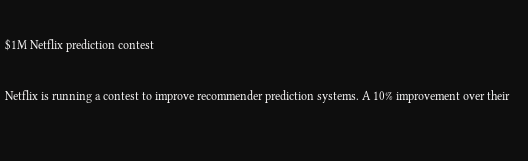$1M Netflix prediction contest

Netflix is running a contest to improve recommender prediction systems. A 10% improvement over their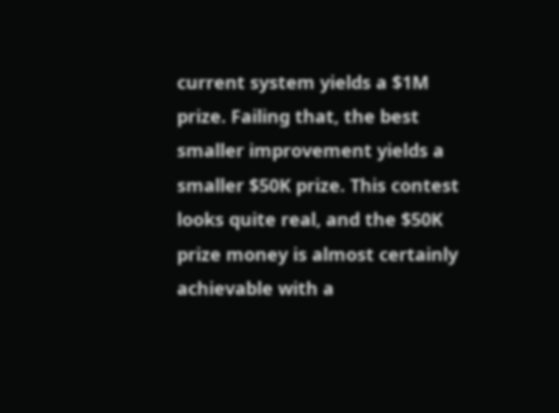current system yields a $1M prize. Failing that, the best smaller improvement yields a smaller $50K prize. This contest looks quite real, and the $50K prize money is almost certainly achievable with a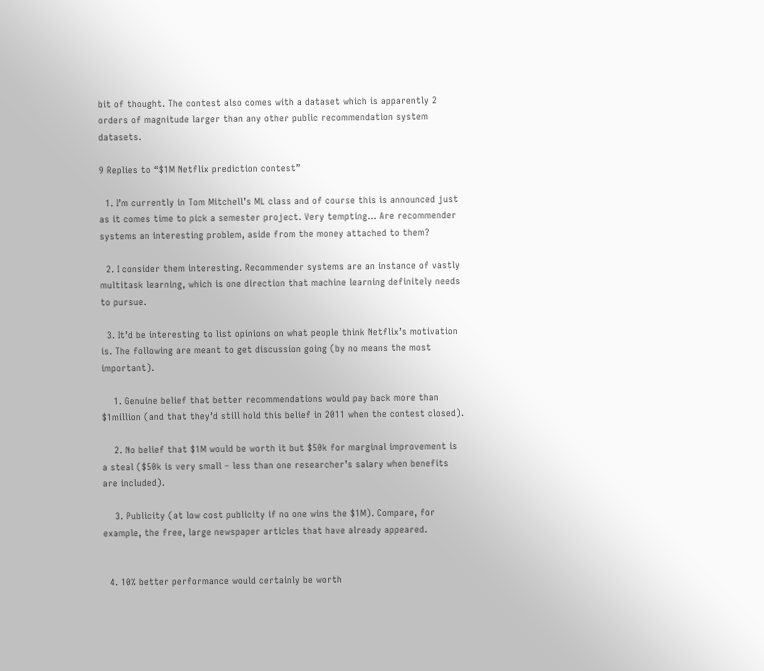bit of thought. The contest also comes with a dataset which is apparently 2 orders of magnitude larger than any other public recommendation system datasets.

9 Replies to “$1M Netflix prediction contest”

  1. I’m currently in Tom Mitchell’s ML class and of course this is announced just as it comes time to pick a semester project. Very tempting… Are recommender systems an interesting problem, aside from the money attached to them?

  2. I consider them interesting. Recommender systems are an instance of vastly multitask learning, which is one direction that machine learning definitely needs to pursue.

  3. It’d be interesting to list opinions on what people think Netflix’s motivation is. The following are meant to get discussion going (by no means the most important).

    1. Genuine belief that better recommendations would pay back more than $1million (and that they’d still hold this belief in 2011 when the contest closed).

    2. No belief that $1M would be worth it but $50k for marginal improvement is a steal ($50k is very small – less than one researcher’s salary when benefits are included).

    3. Publicity (at low cost publicity if no one wins the $1M). Compare, for example, the free, large newspaper articles that have already appeared.


  4. 10% better performance would certainly be worth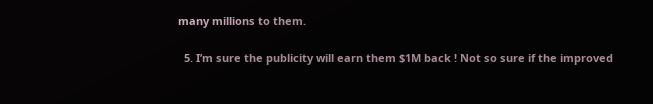many millions to them.

  5. I’m sure the publicity will earn them $1M back ! Not so sure if the improved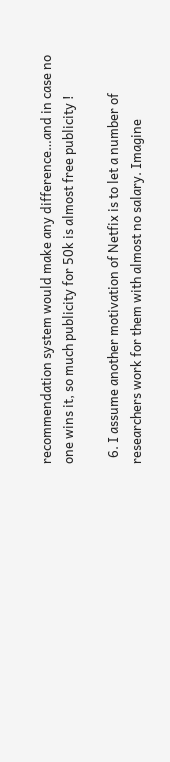recommendation system would make any difference…and in case no one wins it, so much publicity for 50k is almost free publicity !

  6. I assume another motivation of Netfix is to let a number of researchers work for them with almost no salary. Imagine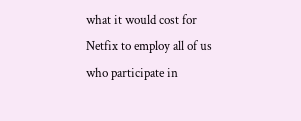what it would cost for Netfix to employ all of us who participate in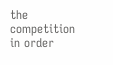the competition in order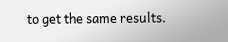to get the same results.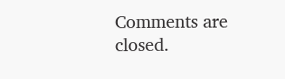Comments are closed.